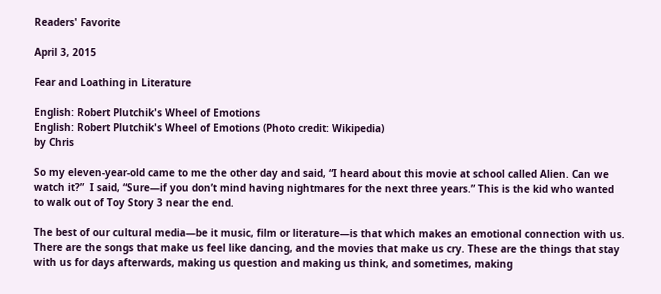Readers' Favorite

April 3, 2015

Fear and Loathing in Literature

English: Robert Plutchik's Wheel of Emotions
English: Robert Plutchik's Wheel of Emotions (Photo credit: Wikipedia)
by Chris

So my eleven-year-old came to me the other day and said, “I heard about this movie at school called Alien. Can we watch it?”  I said, “Sure—if you don’t mind having nightmares for the next three years.” This is the kid who wanted to walk out of Toy Story 3 near the end.

The best of our cultural media—be it music, film or literature—is that which makes an emotional connection with us. There are the songs that make us feel like dancing, and the movies that make us cry. These are the things that stay with us for days afterwards, making us question and making us think, and sometimes, making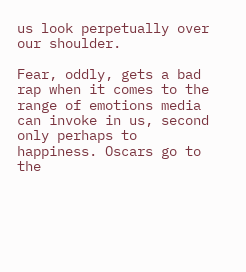us look perpetually over our shoulder.

Fear, oddly, gets a bad rap when it comes to the range of emotions media can invoke in us, second only perhaps to happiness. Oscars go to the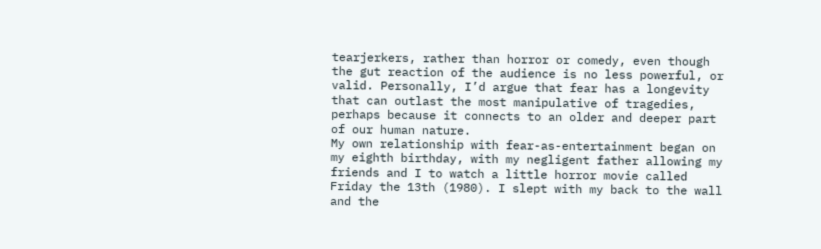tearjerkers, rather than horror or comedy, even though the gut reaction of the audience is no less powerful, or valid. Personally, I’d argue that fear has a longevity that can outlast the most manipulative of tragedies, perhaps because it connects to an older and deeper part of our human nature.
My own relationship with fear-as-entertainment began on my eighth birthday, with my negligent father allowing my friends and I to watch a little horror movie called Friday the 13th (1980). I slept with my back to the wall and the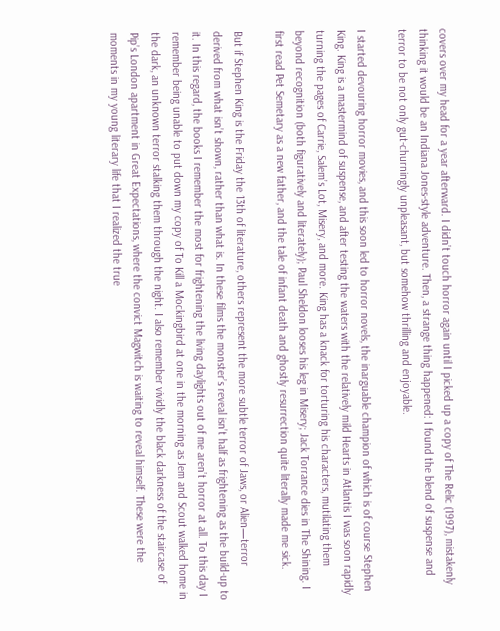covers over my head for a year afterward. I didn’t touch horror again until I picked up a copy of The Relic (1997), mistakenly thinking it would be an Indiana Jones-style adventure. Then, a strange thing happened: I found the blend of suspense and terror to be not only gut-churningly unpleasant, but somehow thrilling and enjoyable.

I started devouring horror movies, and this soon led to horror novels, the inarguable champion of which is of course Stephen King. King is a mastermind of suspense, and after testing the waters with the relatively mild Hearts in Atlantis I was soon rapidly turning the pages of Carrie, Salem’s Lot, Misery, and more. King has a knack for torturing his characters, mutilating them beyond recognition (both figuratively and literately); Paul Sheldon looses his leg in Misery; Jack Torrance dies in The Shining. I first read Pet Semetary as a new father, and the tale of infant death and ghostly resurrection quite literally made me sick.

But if Stephen King is the Friday the 13th of literature, others represent the more subtle terror of Jaws, or Alien—terror derived from what isn’t shown, rather than what is. In these films the monster’s reveal isn’t half as frightening as the build-up to it. In this regard, the books I remember the most for frightening the living daylights out of me aren’t horror at all. To this day I remember being unable to put down my copy of To Kill a Mockingbird at one in the morning as Jem and Scout walked home in the dark, an unknown terror stalking them through the night. I also remember vividly the black darkness of the staircase of Pip’s London apartment in Great Expectations, where the convict Magwitch is waiting to reveal himself. These were the moments in my young literary life that I realized the true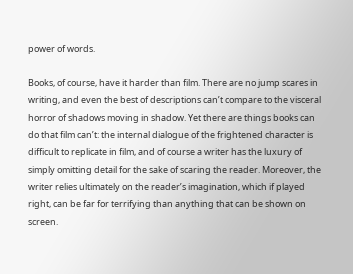power of words.

Books, of course, have it harder than film. There are no jump scares in writing, and even the best of descriptions can’t compare to the visceral horror of shadows moving in shadow. Yet there are things books can do that film can’t: the internal dialogue of the frightened character is difficult to replicate in film, and of course a writer has the luxury of simply omitting detail for the sake of scaring the reader. Moreover, the writer relies ultimately on the reader’s imagination, which if played right, can be far for terrifying than anything that can be shown on screen.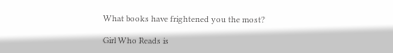What books have frightened you the most?

Girl Who Reads is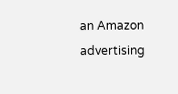an Amazon advertising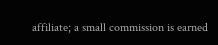affiliate; a small commission is earned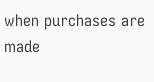when purchases are made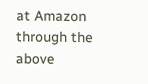at Amazon through the above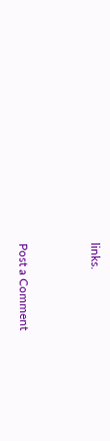links.


Post a Comment